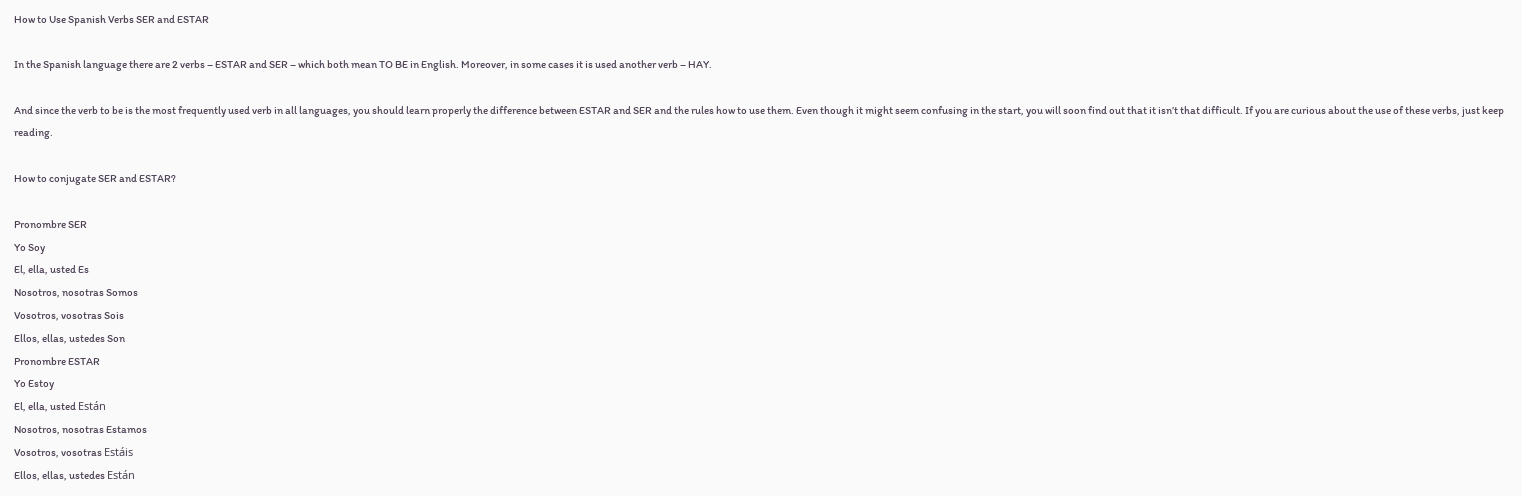How to Use Spanish Verbs SER and ESTAR

In the Spanish language there are 2 verbs – ESTAR and SER – which both mean TO BE in English. Moreover, in some cases it is used another verb – HAY.

And since the verb to be is the most frequently used verb in all languages, you should learn properly the difference between ESTAR and SER and the rules how to use them. Even though it might seem confusing in the start, you will soon find out that it isn’t that difficult. If you are curious about the use of these verbs, just keep reading.

How to conjugate SER and ESTAR?

Pronombre SER
Yo Soy
El, ella, usted Es
Nosotros, nosotras Somos
Vosotros, vosotras Sois
Ellos, ellas, ustedes Son
Pronombre ESTAR
Yo Estoy
El, ella, usted Están
Nosotros, nosotras Estamos
Vosotros, vosotras Estáis
Ellos, ellas, ustedes Están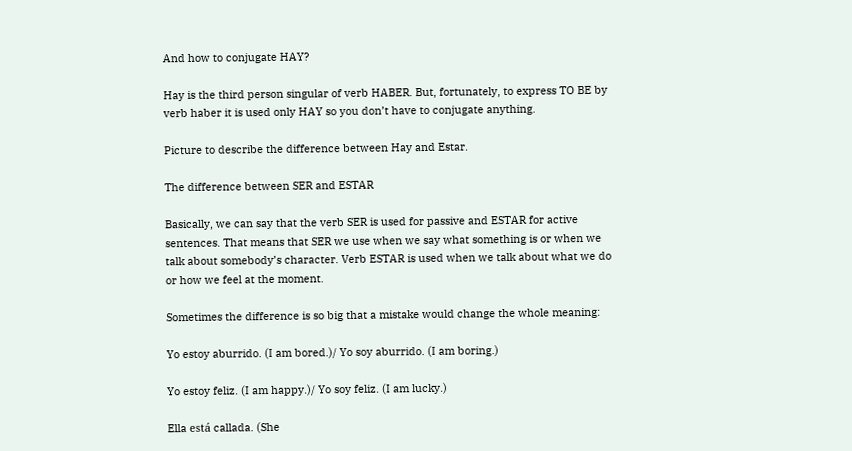And how to conjugate HAY?

Hay is the third person singular of verb HABER. But, fortunately, to express TO BE by verb haber it is used only HAY so you don’t have to conjugate anything.

Picture to describe the difference between Hay and Estar.

The difference between SER and ESTAR

Basically, we can say that the verb SER is used for passive and ESTAR for active sentences. That means that SER we use when we say what something is or when we talk about somebody’s character. Verb ESTAR is used when we talk about what we do or how we feel at the moment.

Sometimes the difference is so big that a mistake would change the whole meaning:

Yo estoy aburrido. (I am bored.)/ Yo soy aburrido. (I am boring.)

Yo estoy feliz. (I am happy.)/ Yo soy feliz. (I am lucky.)

Ella está callada. (She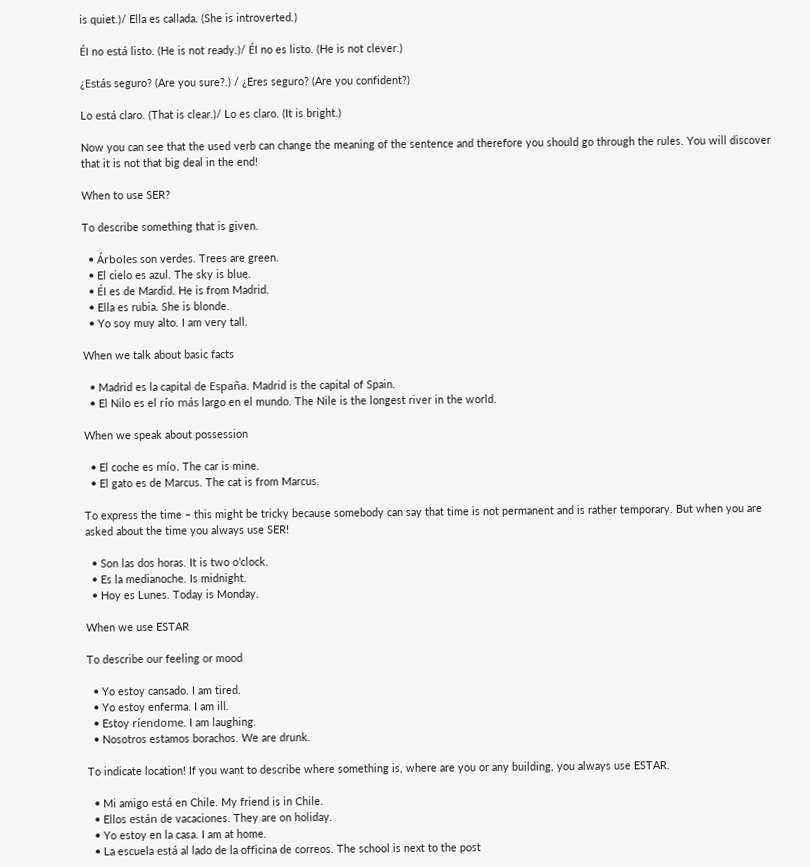is quiet.)/ Ella es callada. (She is introverted.)

Él no está listo. (He is not ready.)/ Él no es listo. (He is not clever.)

¿Estás seguro? (Are you sure?.) / ¿Eres seguro? (Are you confident?)

Lo está claro. (That is clear.)/ Lo es claro. (It is bright.)

Now you can see that the used verb can change the meaning of the sentence and therefore you should go through the rules. You will discover that it is not that big deal in the end!

When to use SER?

To describe something that is given.

  • Árboles son verdes. Trees are green.
  • El cielo es azul. The sky is blue.
  • Él es de Mardid. He is from Madrid.
  • Ella es rubia. She is blonde.
  • Yo soy muy alto. I am very tall.

When we talk about basic facts

  • Madrid es la capital de España. Madrid is the capital of Spain.
  • El Nilo es el río más largo en el mundo. The Nile is the longest river in the world.

When we speak about possession

  • El coche es mío. The car is mine.
  • El gato es de Marcus. The cat is from Marcus.

To express the time – this might be tricky because somebody can say that time is not permanent and is rather temporary. But when you are asked about the time you always use SER!

  • Son las dos horas. It is two o’clock.
  • Es la medianoche. Is midnight.
  • Hoy es Lunes. Today is Monday.

When we use ESTAR

To describe our feeling or mood

  • Yo estoy cansado. I am tired.
  • Yo estoy enferma. I am ill.
  • Estoy ríendome. I am laughing.
  • Nosotros estamos borachos. We are drunk.

To indicate location! If you want to describe where something is, where are you or any building, you always use ESTAR.

  • Mi amigo está en Chile. My friend is in Chile.
  • Ellos están de vacaciones. They are on holiday.
  • Yo estoy en la casa. I am at home.
  • La escuela está al lado de la officina de correos. The school is next to the post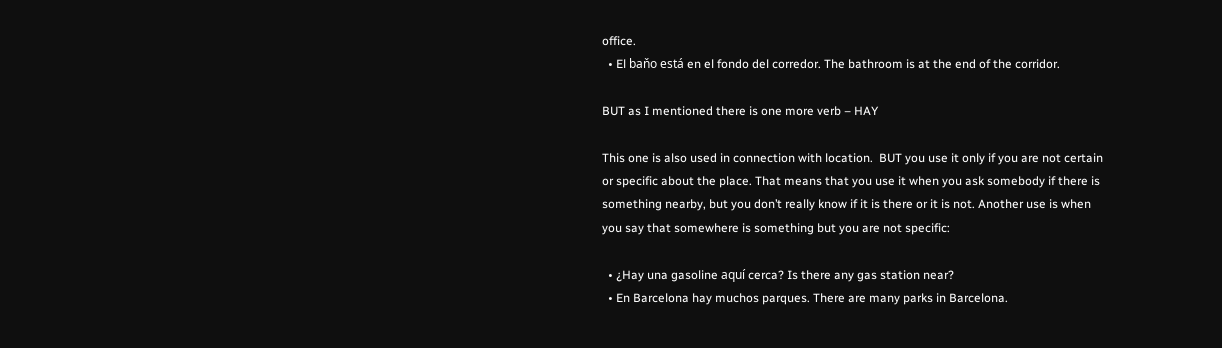office.
  • El baňo está en el fondo del corredor. The bathroom is at the end of the corridor.

BUT as I mentioned there is one more verb – HAY

This one is also used in connection with location.  BUT you use it only if you are not certain or specific about the place. That means that you use it when you ask somebody if there is something nearby, but you don’t really know if it is there or it is not. Another use is when you say that somewhere is something but you are not specific:

  • ¿Hay una gasoline aquí cerca? Is there any gas station near?
  • En Barcelona hay muchos parques. There are many parks in Barcelona.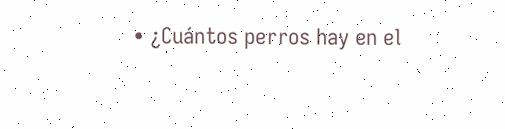• ¿Cuántos perros hay en el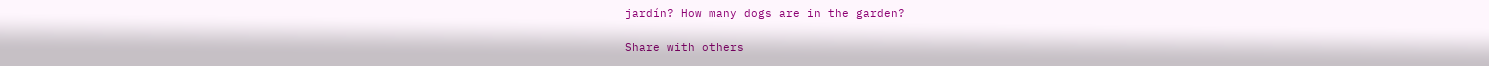jardín? How many dogs are in the garden?

Share with others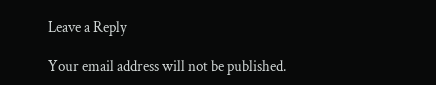Leave a Reply

Your email address will not be published.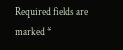Required fields are marked *